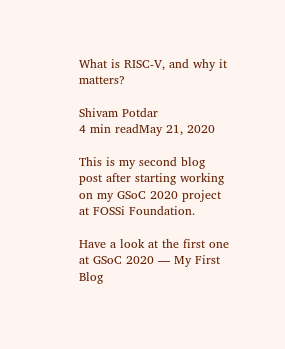What is RISC-V, and why it matters?

Shivam Potdar
4 min readMay 21, 2020

This is my second blog post after starting working on my GSoC 2020 project at FOSSi Foundation.

Have a look at the first one at GSoC 2020 — My First Blog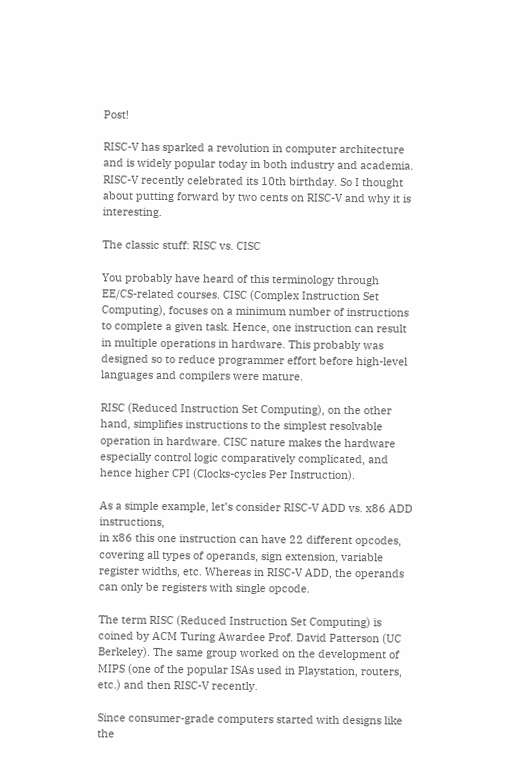Post!

RISC-V has sparked a revolution in computer architecture and is widely popular today in both industry and academia. RISC-V recently celebrated its 10th birthday. So I thought about putting forward by two cents on RISC-V and why it is interesting.

The classic stuff: RISC vs. CISC

You probably have heard of this terminology through EE/CS-related courses. CISC (Complex Instruction Set Computing), focuses on a minimum number of instructions to complete a given task. Hence, one instruction can result in multiple operations in hardware. This probably was designed so to reduce programmer effort before high-level languages and compilers were mature.

RISC (Reduced Instruction Set Computing), on the other hand, simplifies instructions to the simplest resolvable operation in hardware. CISC nature makes the hardware especially control logic comparatively complicated, and hence higher CPI (Clocks-cycles Per Instruction).

As a simple example, let’s consider RISC-V ADD vs. x86 ADD instructions,
in x86 this one instruction can have 22 different opcodes, covering all types of operands, sign extension, variable register widths, etc. Whereas in RISC-V ADD, the operands can only be registers with single opcode.

The term RISC (Reduced Instruction Set Computing) is coined by ACM Turing Awardee Prof. David Patterson (UC Berkeley). The same group worked on the development of MIPS (one of the popular ISAs used in Playstation, routers, etc.) and then RISC-V recently.

Since consumer-grade computers started with designs like the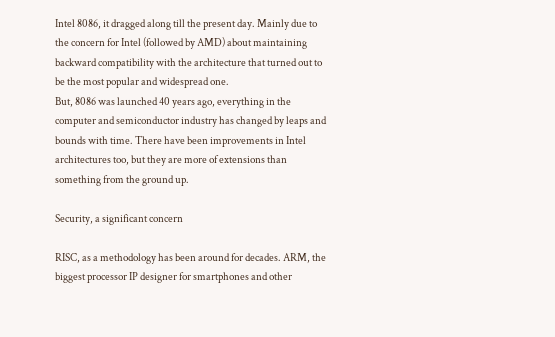Intel 8086, it dragged along till the present day. Mainly due to the concern for Intel (followed by AMD) about maintaining backward compatibility with the architecture that turned out to be the most popular and widespread one.
But, 8086 was launched 40 years ago, everything in the computer and semiconductor industry has changed by leaps and bounds with time. There have been improvements in Intel architectures too, but they are more of extensions than something from the ground up.

Security, a significant concern

RISC, as a methodology has been around for decades. ARM, the biggest processor IP designer for smartphones and other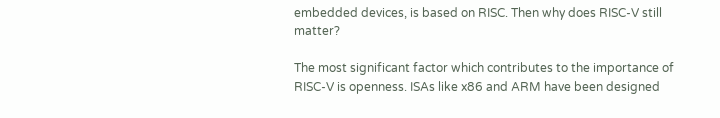embedded devices, is based on RISC. Then why does RISC-V still matter?

The most significant factor which contributes to the importance of RISC-V is openness. ISAs like x86 and ARM have been designed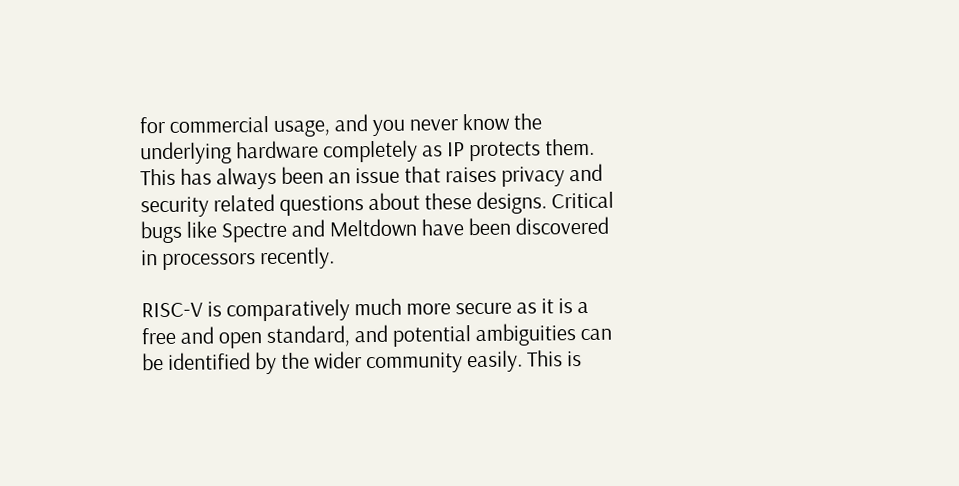for commercial usage, and you never know the underlying hardware completely as IP protects them. This has always been an issue that raises privacy and security related questions about these designs. Critical bugs like Spectre and Meltdown have been discovered in processors recently.

RISC-V is comparatively much more secure as it is a free and open standard, and potential ambiguities can be identified by the wider community easily. This is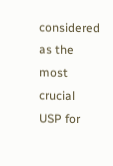considered as the most crucial USP for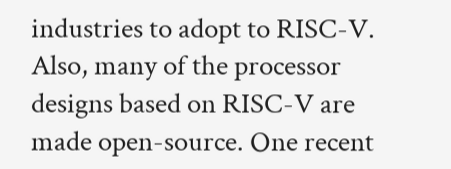industries to adopt to RISC-V. Also, many of the processor designs based on RISC-V are made open-source. One recent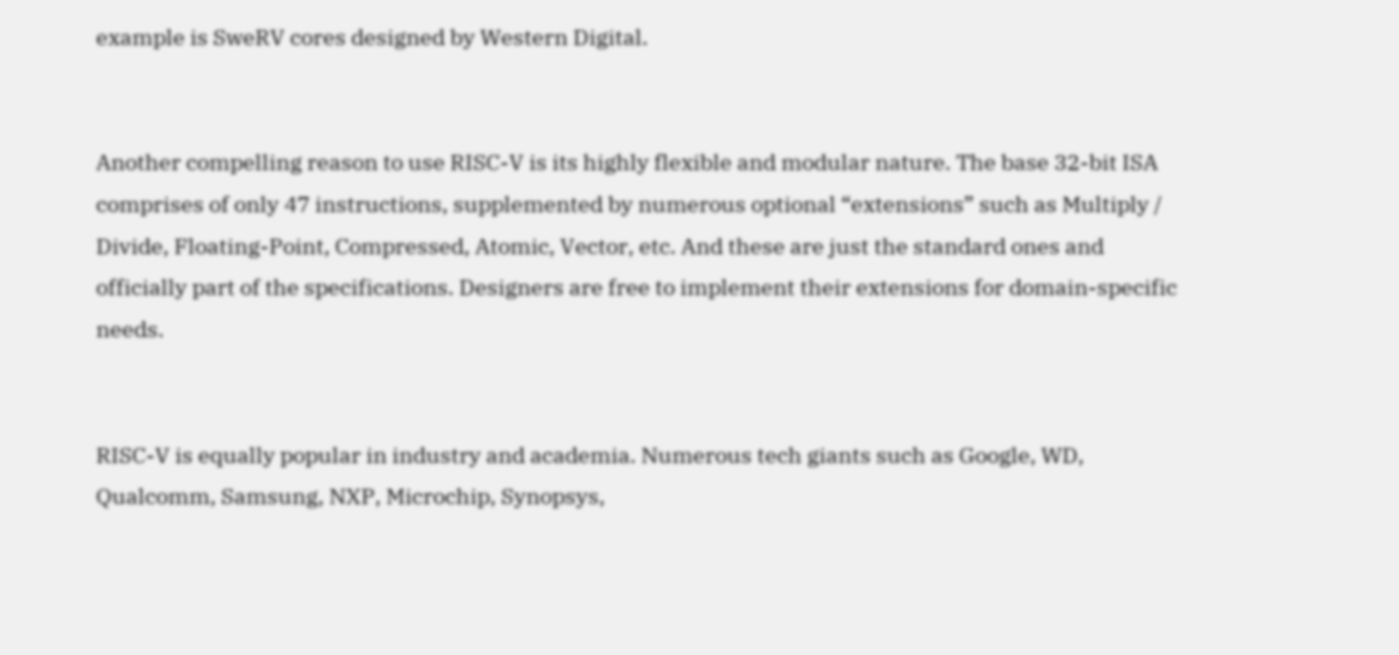example is SweRV cores designed by Western Digital.


Another compelling reason to use RISC-V is its highly flexible and modular nature. The base 32-bit ISA comprises of only 47 instructions, supplemented by numerous optional “extensions” such as Multiply / Divide, Floating-Point, Compressed, Atomic, Vector, etc. And these are just the standard ones and officially part of the specifications. Designers are free to implement their extensions for domain-specific needs.


RISC-V is equally popular in industry and academia. Numerous tech giants such as Google, WD, Qualcomm, Samsung, NXP, Microchip, Synopsys,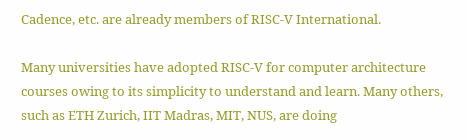Cadence, etc. are already members of RISC-V International.

Many universities have adopted RISC-V for computer architecture courses owing to its simplicity to understand and learn. Many others, such as ETH Zurich, IIT Madras, MIT, NUS, are doing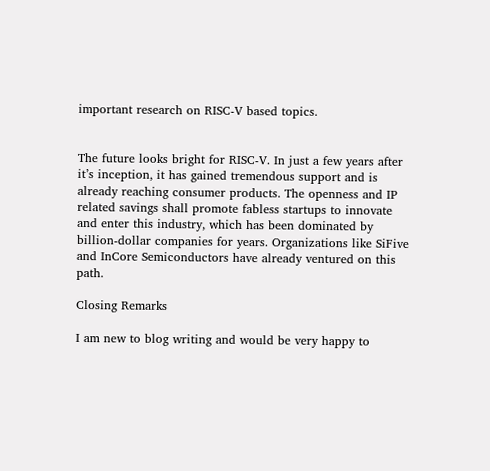important research on RISC-V based topics.


The future looks bright for RISC-V. In just a few years after it’s inception, it has gained tremendous support and is already reaching consumer products. The openness and IP related savings shall promote fabless startups to innovate and enter this industry, which has been dominated by billion-dollar companies for years. Organizations like SiFive and InCore Semiconductors have already ventured on this path.

Closing Remarks

I am new to blog writing and would be very happy to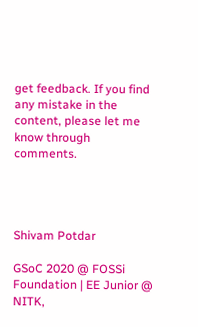get feedback. If you find any mistake in the content, please let me know through comments.




Shivam Potdar

GSoC 2020 @ FOSSi Foundation | EE Junior @ NITK,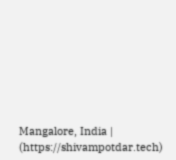Mangalore, India | (https://shivampotdar.tech)